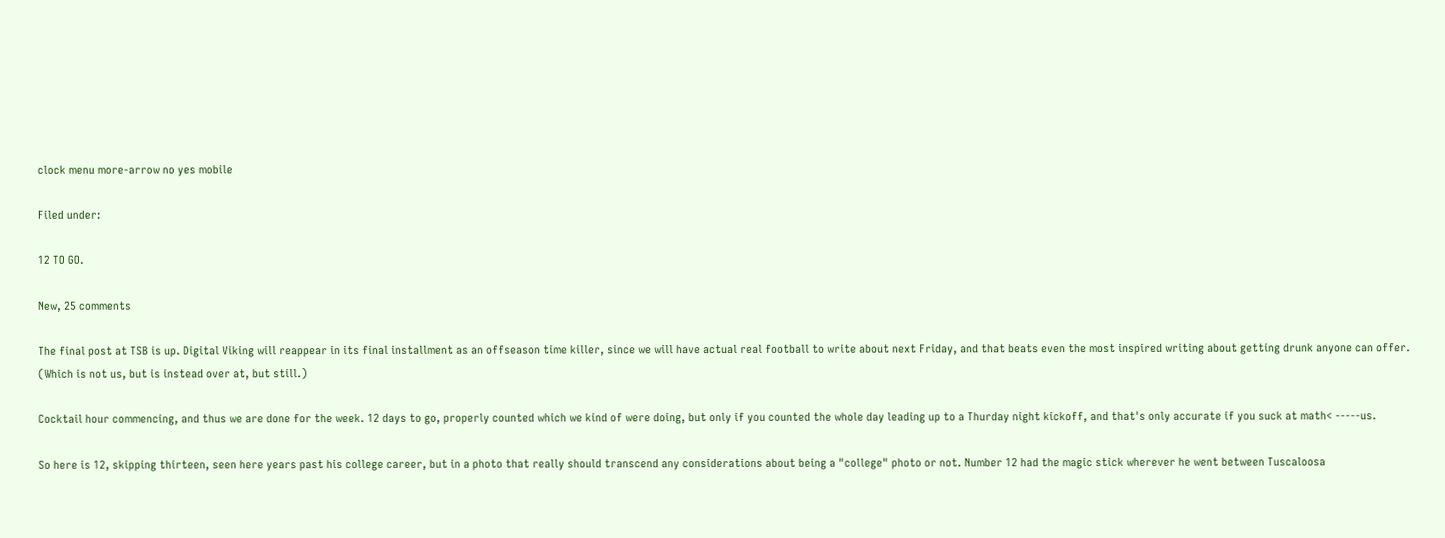clock menu more-arrow no yes mobile

Filed under:

12 TO GO.

New, 25 comments

The final post at TSB is up. Digital Viking will reappear in its final installment as an offseason time killer, since we will have actual real football to write about next Friday, and that beats even the most inspired writing about getting drunk anyone can offer. (Which is not us, but is instead over at, but still.)

Cocktail hour commencing, and thus we are done for the week. 12 days to go, properly counted which we kind of were doing, but only if you counted the whole day leading up to a Thurday night kickoff, and that's only accurate if you suck at math< -----us.

So here is 12, skipping thirteen, seen here years past his college career, but in a photo that really should transcend any considerations about being a "college" photo or not. Number 12 had the magic stick wherever he went between Tuscaloosa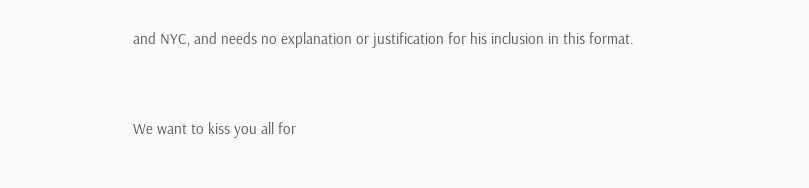and NYC, and needs no explanation or justification for his inclusion in this format.


We want to kiss you all for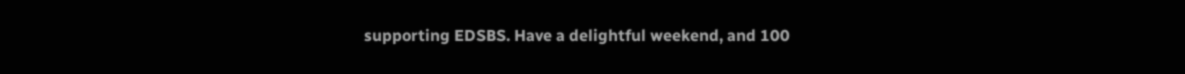supporting EDSBS. Have a delightful weekend, and 100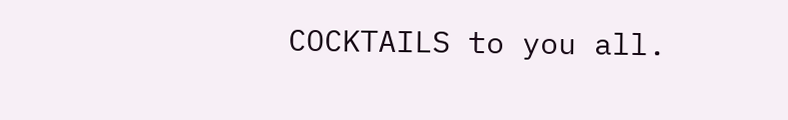COCKTAILS to you all.